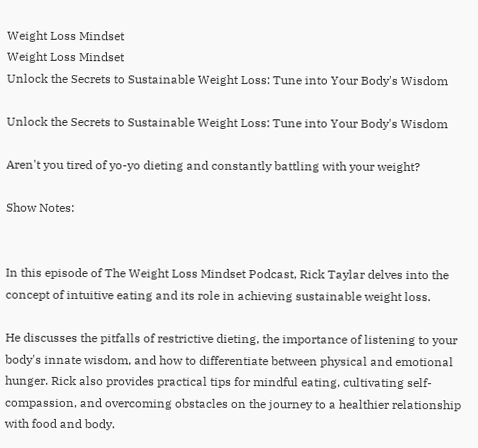Weight Loss Mindset
Weight Loss Mindset
Unlock the Secrets to Sustainable Weight Loss: Tune into Your Body's Wisdom

Unlock the Secrets to Sustainable Weight Loss: Tune into Your Body's Wisdom

Aren't you tired of yo-yo dieting and constantly battling with your weight?

Show Notes:


In this episode of The Weight Loss Mindset Podcast, Rick Taylar delves into the concept of intuitive eating and its role in achieving sustainable weight loss.

He discusses the pitfalls of restrictive dieting, the importance of listening to your body's innate wisdom, and how to differentiate between physical and emotional hunger. Rick also provides practical tips for mindful eating, cultivating self-compassion, and overcoming obstacles on the journey to a healthier relationship with food and body.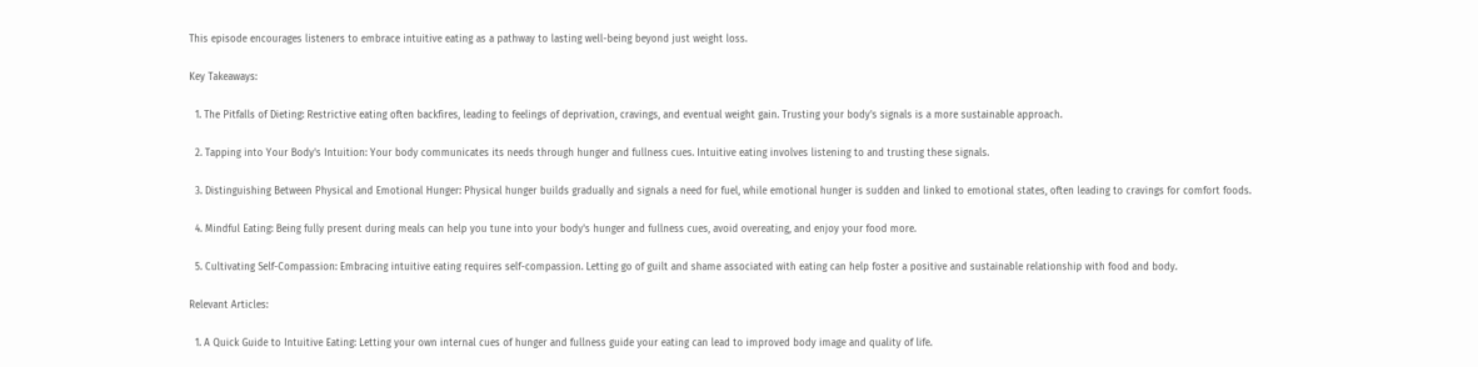This episode encourages listeners to embrace intuitive eating as a pathway to lasting well-being beyond just weight loss.

Key Takeaways:

  1. The Pitfalls of Dieting: Restrictive eating often backfires, leading to feelings of deprivation, cravings, and eventual weight gain. Trusting your body's signals is a more sustainable approach.

  2. Tapping into Your Body's Intuition: Your body communicates its needs through hunger and fullness cues. Intuitive eating involves listening to and trusting these signals.

  3. Distinguishing Between Physical and Emotional Hunger: Physical hunger builds gradually and signals a need for fuel, while emotional hunger is sudden and linked to emotional states, often leading to cravings for comfort foods.

  4. Mindful Eating: Being fully present during meals can help you tune into your body's hunger and fullness cues, avoid overeating, and enjoy your food more.

  5. Cultivating Self-Compassion: Embracing intuitive eating requires self-compassion. Letting go of guilt and shame associated with eating can help foster a positive and sustainable relationship with food and body.

Relevant Articles:

  1. A Quick Guide to Intuitive Eating: Letting your own internal cues of hunger and fullness guide your eating can lead to improved body image and quality of life.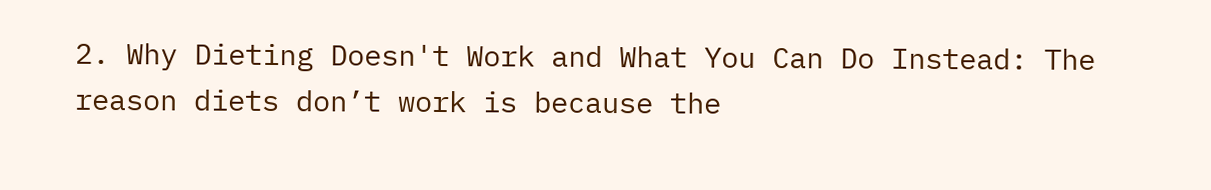2. Why Dieting Doesn't Work and What You Can Do Instead: The reason diets don’t work is because the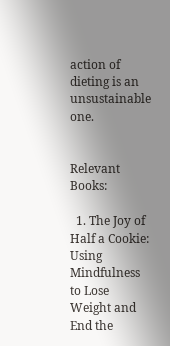action of dieting is an unsustainable one.


Relevant Books:

  1. The Joy of Half a Cookie: Using Mindfulness to Lose Weight and End the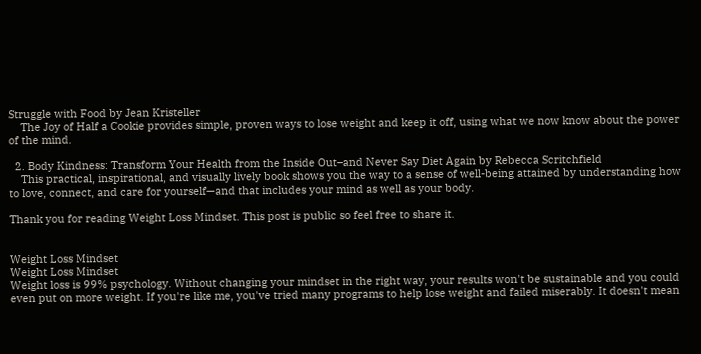Struggle with Food by Jean Kristeller
    The Joy of Half a Cookie provides simple, proven ways to lose weight and keep it off, using what we now know about the power of the mind.

  2. Body Kindness: Transform Your Health from the Inside Out–and Never Say Diet Again by Rebecca Scritchfield
    This practical, inspirational, and visually lively book shows you the way to a sense of well-being attained by understanding how to love, connect, and care for yourself—and that includes your mind as well as your body.

Thank you for reading Weight Loss Mindset. This post is public so feel free to share it.


Weight Loss Mindset
Weight Loss Mindset
Weight loss is 99% psychology. Without changing your mindset in the right way, your results won't be sustainable and you could even put on more weight. If you're like me, you've tried many programs to help lose weight and failed miserably. It doesn't mean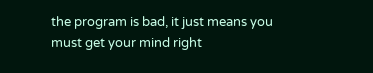the program is bad, it just means you must get your mind right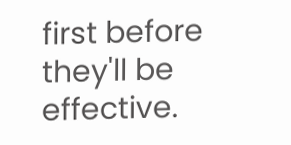first before they'll be effective.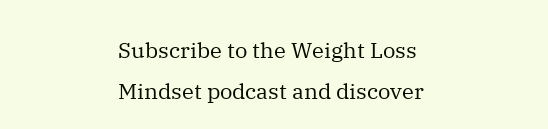Subscribe to the Weight Loss Mindset podcast and discover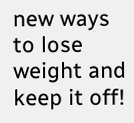new ways to lose weight and keep it off!